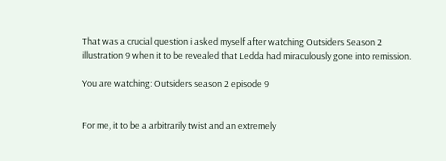That was a crucial question i asked myself after watching Outsiders Season 2 illustration 9 when it to be revealed that Ledda had miraculously gone into remission.

You are watching: Outsiders season 2 episode 9


For me, it to be a arbitrarily twist and an extremely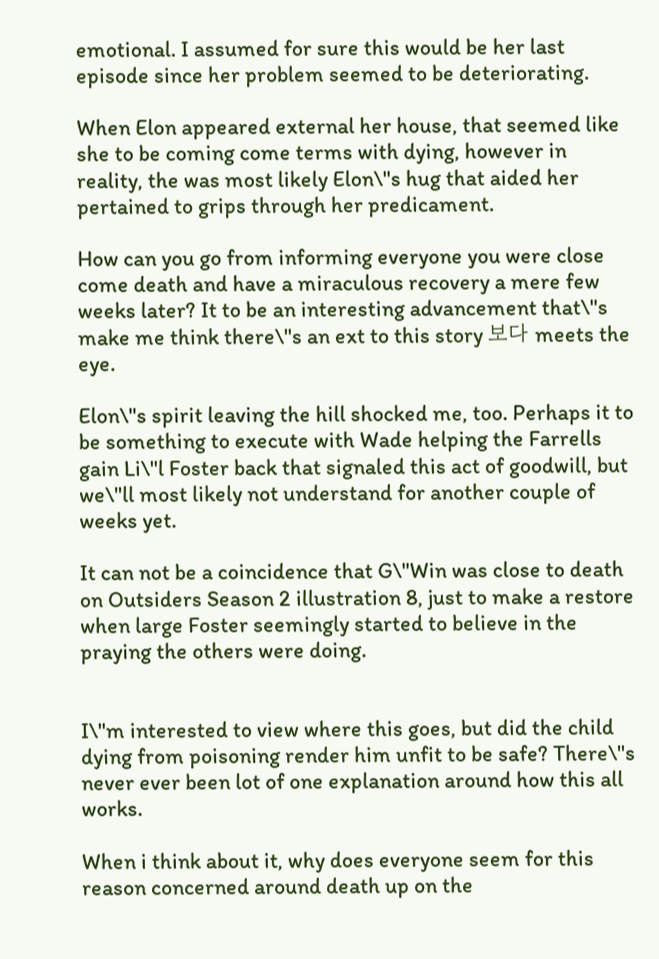emotional. I assumed for sure this would be her last episode since her problem seemed to be deteriorating.

When Elon appeared external her house, that seemed like she to be coming come terms with dying, however in reality, the was most likely Elon\"s hug that aided her pertained to grips through her predicament.

How can you go from informing everyone you were close come death and have a miraculous recovery a mere few weeks later? It to be an interesting advancement that\"s make me think there\"s an ext to this story 보다 meets the eye.

Elon\"s spirit leaving the hill shocked me, too. Perhaps it to be something to execute with Wade helping the Farrells gain Li\"l Foster back that signaled this act of goodwill, but we\"ll most likely not understand for another couple of weeks yet.

It can not be a coincidence that G\"Win was close to death on Outsiders Season 2 illustration 8, just to make a restore when large Foster seemingly started to believe in the praying the others were doing.


I\"m interested to view where this goes, but did the child dying from poisoning render him unfit to be safe? There\"s never ever been lot of one explanation around how this all works.

When i think about it, why does everyone seem for this reason concerned around death up on the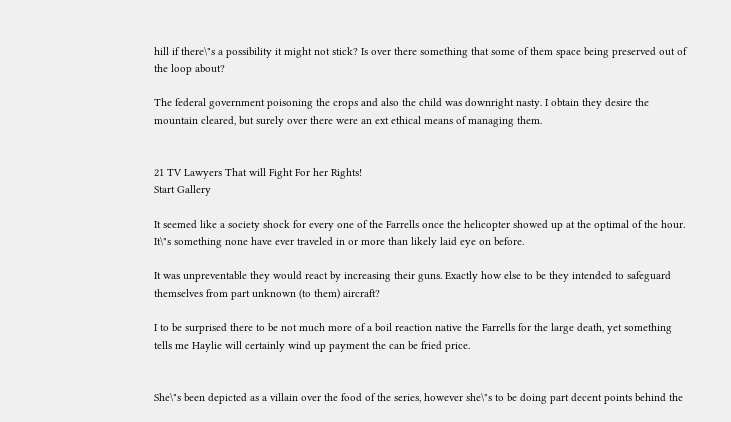hill if there\"s a possibility it might not stick? Is over there something that some of them space being preserved out of the loop about?

The federal government poisoning the crops and also the child was downright nasty. I obtain they desire the mountain cleared, but surely over there were an ext ethical means of managing them.


21 TV Lawyers That will Fight For her Rights!
Start Gallery

It seemed like a society shock for every one of the Farrells once the helicopter showed up at the optimal of the hour. It\"s something none have ever traveled in or more than likely laid eye on before.

It was unpreventable they would react by increasing their guns. Exactly how else to be they intended to safeguard themselves from part unknown (to them) aircraft?

I to be surprised there to be not much more of a boil reaction native the Farrells for the large death, yet something tells me Haylie will certainly wind up payment the can be fried price.


She\"s been depicted as a villain over the food of the series, however she\"s to be doing part decent points behind the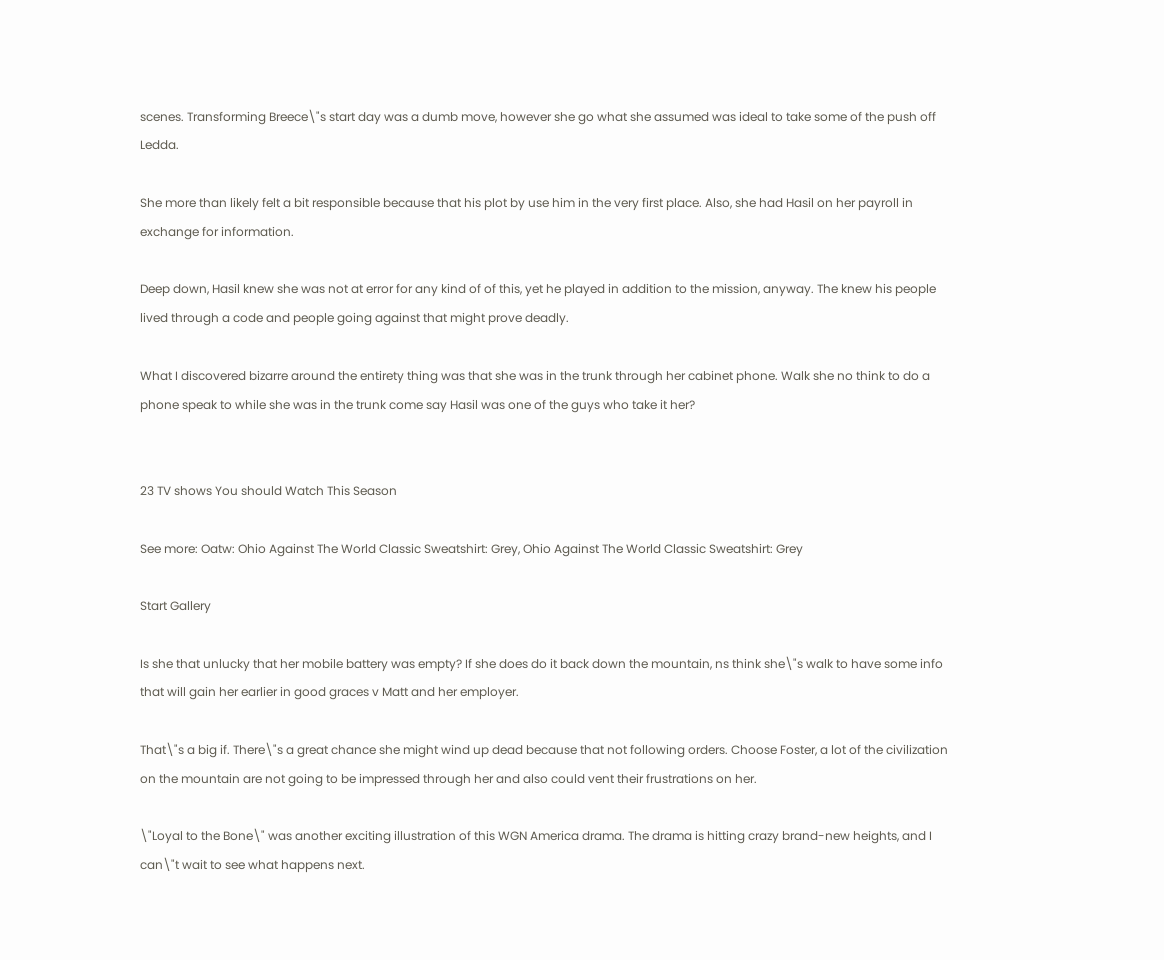scenes. Transforming Breece\"s start day was a dumb move, however she go what she assumed was ideal to take some of the push off Ledda.

She more than likely felt a bit responsible because that his plot by use him in the very first place. Also, she had Hasil on her payroll in exchange for information.

Deep down, Hasil knew she was not at error for any kind of of this, yet he played in addition to the mission, anyway. The knew his people lived through a code and people going against that might prove deadly.

What I discovered bizarre around the entirety thing was that she was in the trunk through her cabinet phone. Walk she no think to do a phone speak to while she was in the trunk come say Hasil was one of the guys who take it her?


23 TV shows You should Watch This Season

See more: Oatw: Ohio Against The World Classic Sweatshirt: Grey, Ohio Against The World Classic Sweatshirt: Grey

Start Gallery

Is she that unlucky that her mobile battery was empty? If she does do it back down the mountain, ns think she\"s walk to have some info that will gain her earlier in good graces v Matt and her employer.

That\"s a big if. There\"s a great chance she might wind up dead because that not following orders. Choose Foster, a lot of the civilization on the mountain are not going to be impressed through her and also could vent their frustrations on her.

\"Loyal to the Bone\" was another exciting illustration of this WGN America drama. The drama is hitting crazy brand-new heights, and I can\"t wait to see what happens next.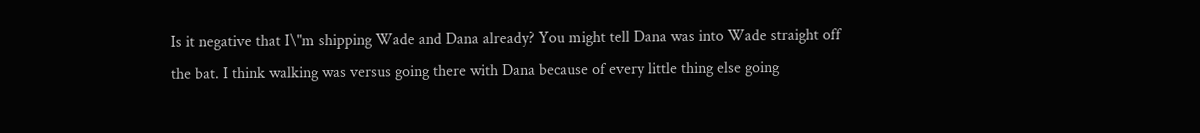Is it negative that I\"m shipping Wade and Dana already? You might tell Dana was into Wade straight off the bat. I think walking was versus going there with Dana because of every little thing else going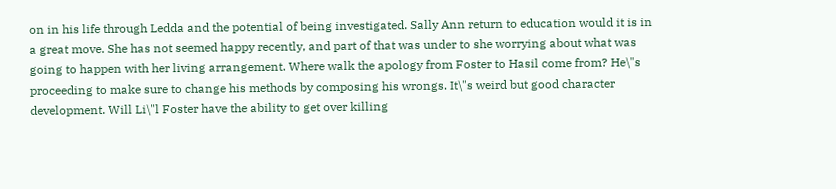on in his life through Ledda and the potential of being investigated. Sally Ann return to education would it is in a great move. She has not seemed happy recently, and part of that was under to she worrying about what was going to happen with her living arrangement. Where walk the apology from Foster to Hasil come from? He\"s proceeding to make sure to change his methods by composing his wrongs. It\"s weird but good character development. Will Li\"l Foster have the ability to get over killing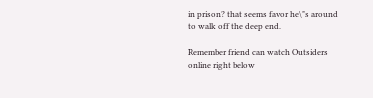in prison? that seems favor he\"s around to walk off the deep end.

Remember friend can watch Outsiders online right below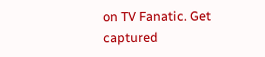on TV Fanatic. Get captured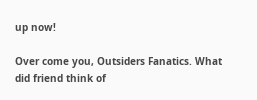up now!

Over come you, Outsiders Fanatics. What did friend think of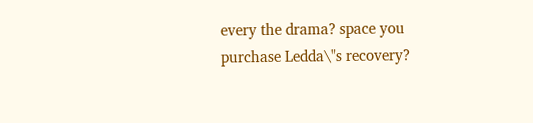every the drama? space you purchase Ledda\"s recovery?